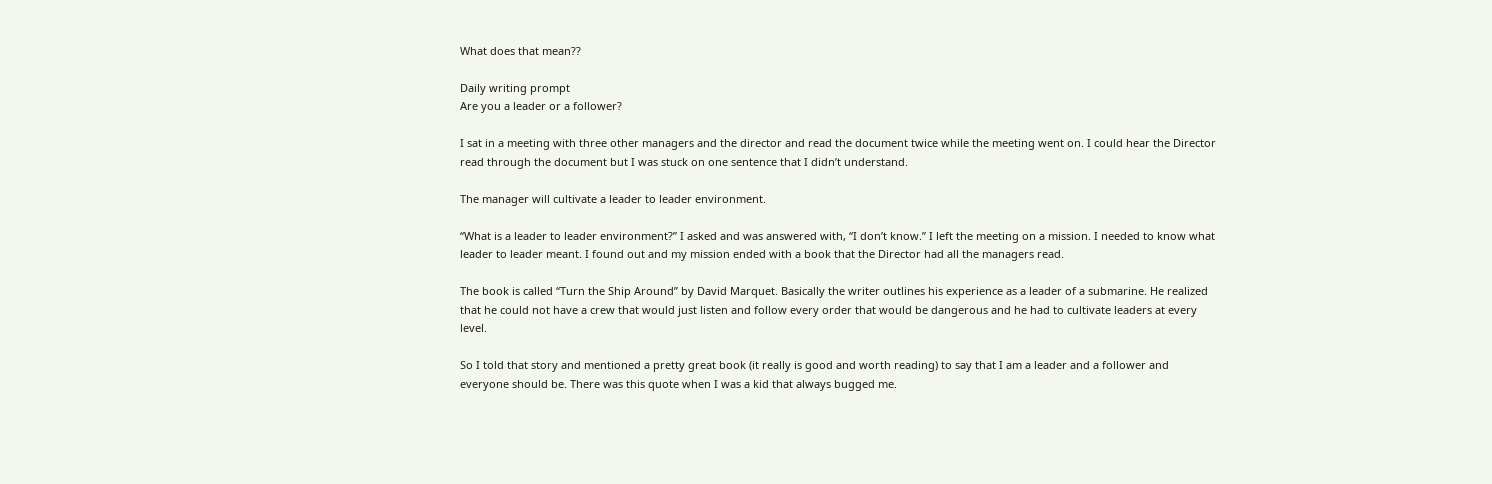What does that mean??

Daily writing prompt
Are you a leader or a follower?

I sat in a meeting with three other managers and the director and read the document twice while the meeting went on. I could hear the Director read through the document but I was stuck on one sentence that I didn’t understand.

The manager will cultivate a leader to leader environment.

“What is a leader to leader environment?” I asked and was answered with, “I don’t know.” I left the meeting on a mission. I needed to know what leader to leader meant. I found out and my mission ended with a book that the Director had all the managers read.

The book is called “Turn the Ship Around” by David Marquet. Basically the writer outlines his experience as a leader of a submarine. He realized that he could not have a crew that would just listen and follow every order that would be dangerous and he had to cultivate leaders at every level.

So I told that story and mentioned a pretty great book (it really is good and worth reading) to say that I am a leader and a follower and everyone should be. There was this quote when I was a kid that always bugged me.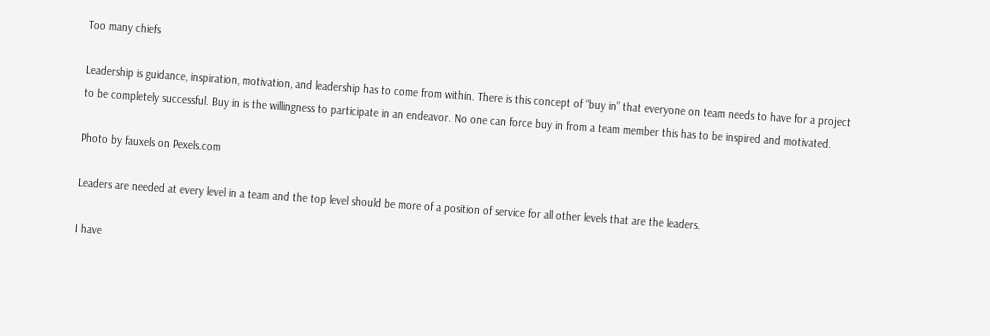Too many chiefs

Leadership is guidance, inspiration, motivation, and leadership has to come from within. There is this concept of “buy in” that everyone on team needs to have for a project to be completely successful. Buy in is the willingness to participate in an endeavor. No one can force buy in from a team member this has to be inspired and motivated.

Photo by fauxels on Pexels.com

Leaders are needed at every level in a team and the top level should be more of a position of service for all other levels that are the leaders.

I have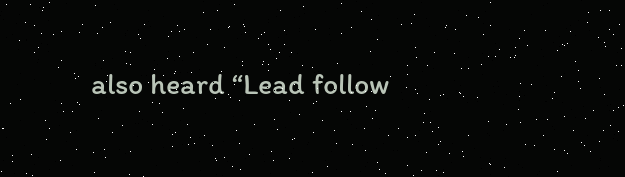also heard “Lead follow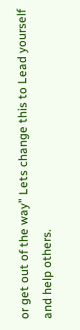or get out of the way” Lets change this to Lead yourself and help others.